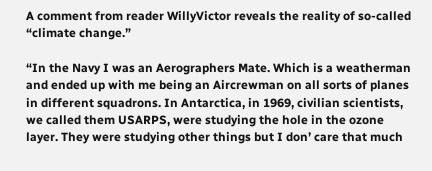A comment from reader WillyVictor reveals the reality of so-called “climate change.”

“In the Navy I was an Aerographers Mate. Which is a weatherman and ended up with me being an Aircrewman on all sorts of planes in different squadrons. In Antarctica, in 1969, civilian scientists, we called them USARPS, were studying the hole in the ozone layer. They were studying other things but I don’ care that much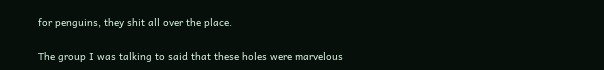for penguins, they shit all over the place.

The group I was talking to said that these holes were marvelous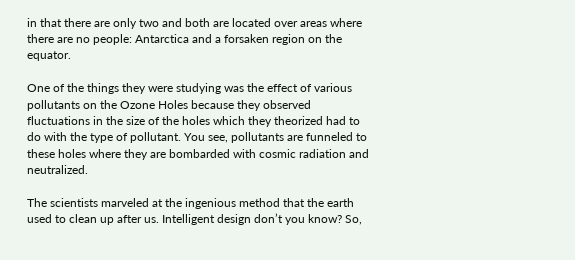in that there are only two and both are located over areas where there are no people: Antarctica and a forsaken region on the equator.

One of the things they were studying was the effect of various pollutants on the Ozone Holes because they observed fluctuations in the size of the holes which they theorized had to do with the type of pollutant. You see, pollutants are funneled to these holes where they are bombarded with cosmic radiation and neutralized.

The scientists marveled at the ingenious method that the earth used to clean up after us. Intelligent design don’t you know? So,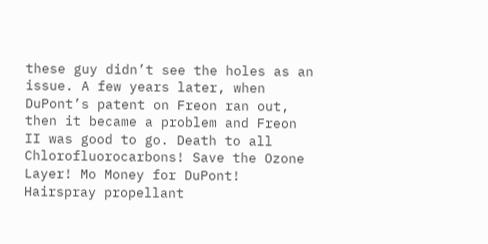these guy didn’t see the holes as an issue. A few years later, when DuPont’s patent on Freon ran out, then it became a problem and Freon II was good to go. Death to all Chlorofluorocarbons! Save the Ozone Layer! Mo Money for DuPont! Hairspray propellant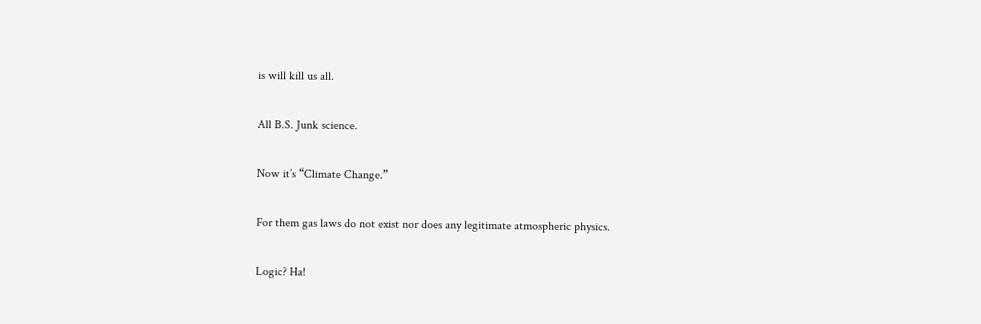is will kill us all.

All B.S. Junk science.

Now it’s “Climate Change.”

For them gas laws do not exist nor does any legitimate atmospheric physics.

Logic? Ha!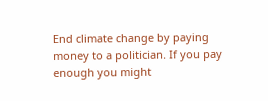End climate change by paying money to a politician. If you pay enough you might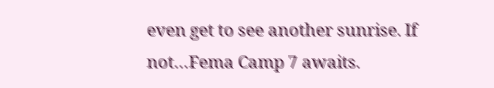even get to see another sunrise. If not…Fema Camp 7 awaits.